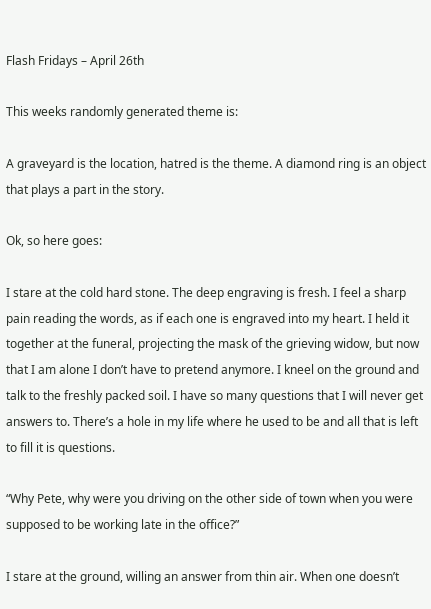Flash Fridays – April 26th

This weeks randomly generated theme is:

A graveyard is the location, hatred is the theme. A diamond ring is an object that plays a part in the story.

Ok, so here goes:

I stare at the cold hard stone. The deep engraving is fresh. I feel a sharp pain reading the words, as if each one is engraved into my heart. I held it together at the funeral, projecting the mask of the grieving widow, but now that I am alone I don’t have to pretend anymore. I kneel on the ground and talk to the freshly packed soil. I have so many questions that I will never get answers to. There’s a hole in my life where he used to be and all that is left to fill it is questions.

“Why Pete, why were you driving on the other side of town when you were supposed to be working late in the office?”

I stare at the ground, willing an answer from thin air. When one doesn’t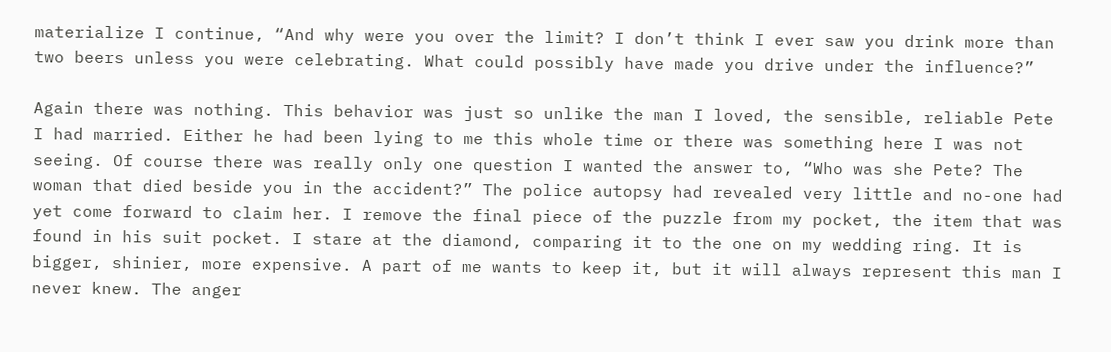materialize I continue, “And why were you over the limit? I don’t think I ever saw you drink more than two beers unless you were celebrating. What could possibly have made you drive under the influence?”

Again there was nothing. This behavior was just so unlike the man I loved, the sensible, reliable Pete I had married. Either he had been lying to me this whole time or there was something here I was not seeing. Of course there was really only one question I wanted the answer to, “Who was she Pete? The woman that died beside you in the accident?” The police autopsy had revealed very little and no-one had yet come forward to claim her. I remove the final piece of the puzzle from my pocket, the item that was found in his suit pocket. I stare at the diamond, comparing it to the one on my wedding ring. It is bigger, shinier, more expensive. A part of me wants to keep it, but it will always represent this man I never knew. The anger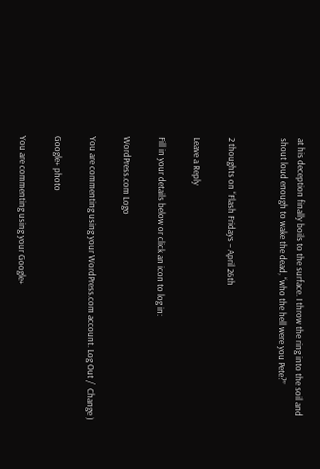at his deception finally boils to the surface. I throw the ring into the soil and shout loud enough to wake the dead, “who the hell were you Pete?”


2 thoughts on “Flash Fridays – April 26th

Leave a Reply

Fill in your details below or click an icon to log in:

WordPress.com Logo

You are commenting using your WordPress.com account. Log Out /  Change )

Google+ photo

You are commenting using your Google+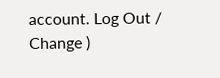account. Log Out /  Change )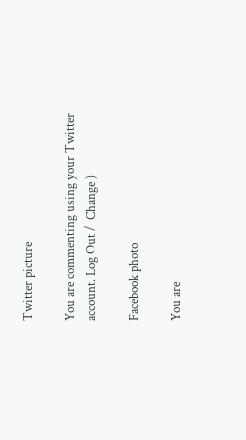Twitter picture

You are commenting using your Twitter account. Log Out /  Change )

Facebook photo

You are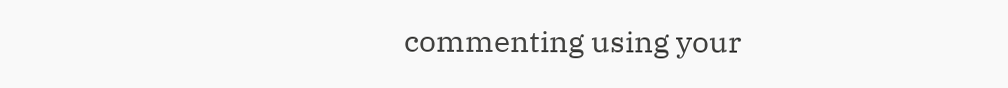commenting using your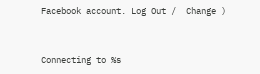Facebook account. Log Out /  Change )


Connecting to %s